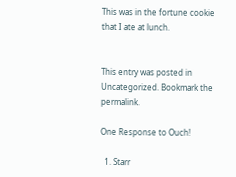This was in the fortune cookie that I ate at lunch.


This entry was posted in Uncategorized. Bookmark the permalink.

One Response to Ouch!

  1. Starr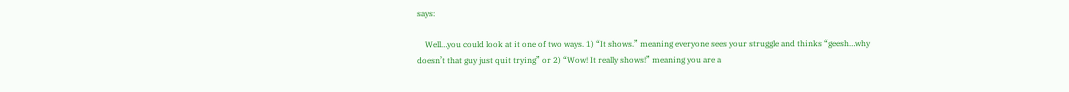says:

    Well…you could look at it one of two ways. 1) “It shows.” meaning everyone sees your struggle and thinks “geesh…why doesn’t that guy just quit trying” or 2) “Wow! It really shows!” meaning you are a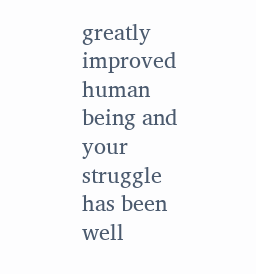greatly improved human being and your struggle has been well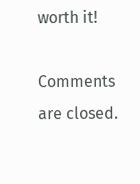worth it!

Comments are closed.